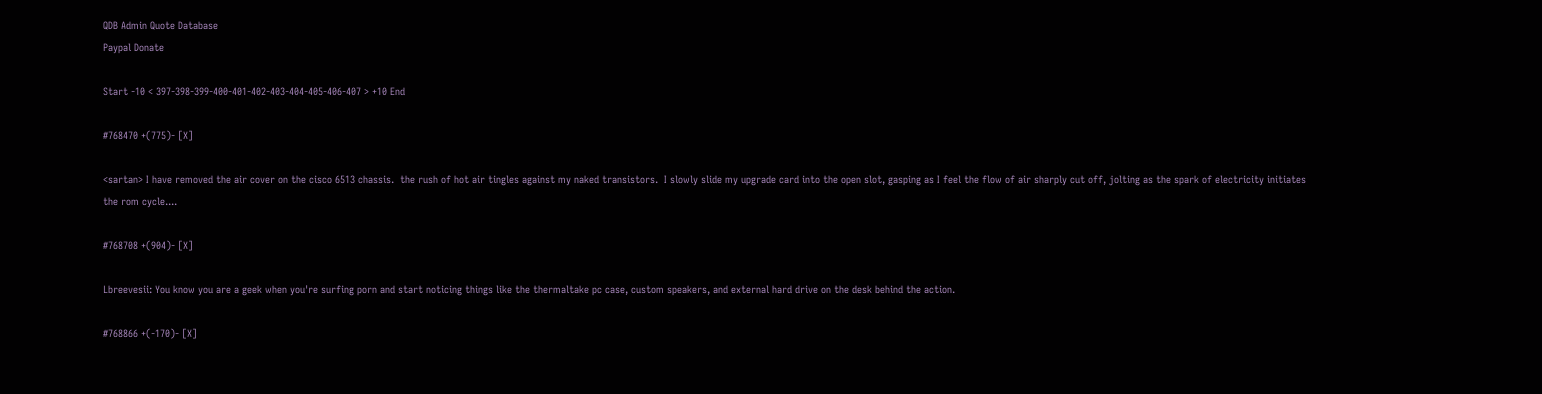QDB Admin Quote Database
Paypal Donate

Start -10 < 397-398-399-400-401-402-403-404-405-406-407 > +10 End

#768470 +(775)- [X]

<sartan> I have removed the air cover on the cisco 6513 chassis.  the rush of hot air tingles against my naked transistors.  I slowly slide my upgrade card into the open slot, gasping as I feel the flow of air sharply cut off, jolting as the spark of electricity initiates the rom cycle....

#768708 +(904)- [X]

Lbreevesii: You know you are a geek when you're surfing porn and start noticing things like the thermaltake pc case, custom speakers, and external hard drive on the desk behind the action.

#768866 +(-170)- [X]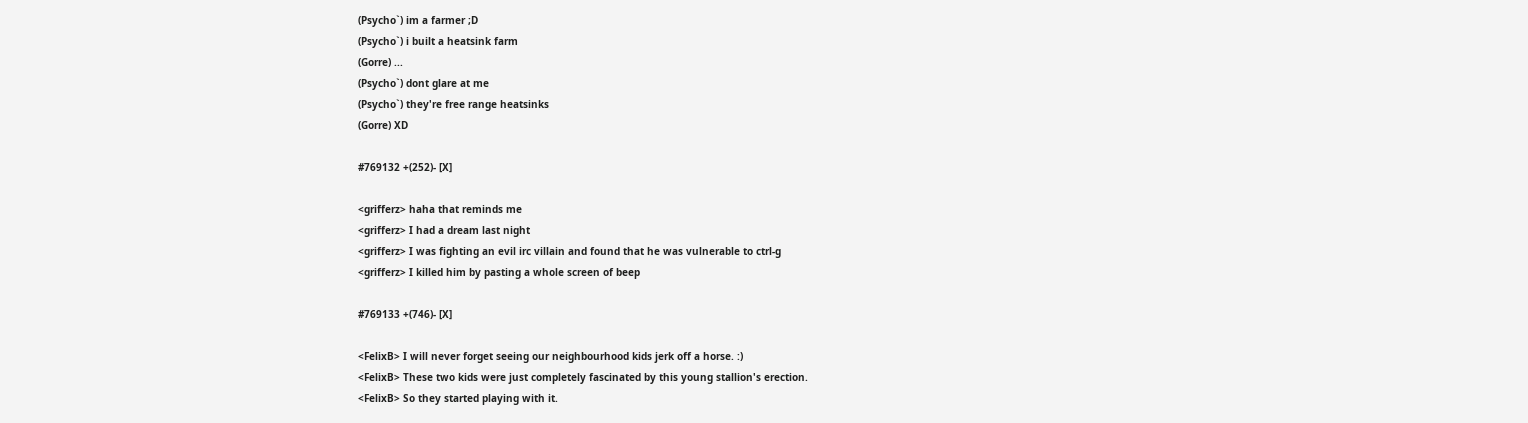(Psycho`) im a farmer ;D
(Psycho`) i built a heatsink farm
(Gorre) ...
(Psycho`) dont glare at me
(Psycho`) they're free range heatsinks
(Gorre) XD

#769132 +(252)- [X]

<grifferz> haha that reminds me
<grifferz> I had a dream last night
<grifferz> I was fighting an evil irc villain and found that he was vulnerable to ctrl-g
<grifferz> I killed him by pasting a whole screen of beep

#769133 +(746)- [X]

<FelixB> I will never forget seeing our neighbourhood kids jerk off a horse. :)
<FelixB> These two kids were just completely fascinated by this young stallion's erection.
<FelixB> So they started playing with it.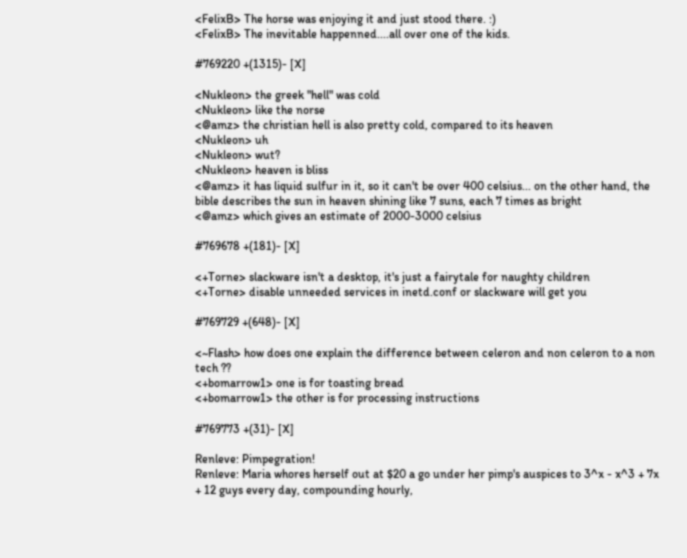<FelixB> The horse was enjoying it and just stood there. :)
<FelixB> The inevitable happenned....all over one of the kids.

#769220 +(1315)- [X]

<Nukleon> the greek "hell" was cold
<Nukleon> like the norse
<@amz> the christian hell is also pretty cold, compared to its heaven
<Nukleon> uh
<Nukleon> wut?
<Nukleon> heaven is bliss
<@amz> it has liquid sulfur in it, so it can't be over 400 celsius... on the other hand, the bible describes the sun in heaven shining like 7 suns, each 7 times as bright
<@amz> which gives an estimate of 2000-3000 celsius

#769678 +(181)- [X]

<+Torne> slackware isn't a desktop, it's just a fairytale for naughty children
<+Torne> disable unneeded services in inetd.conf or slackware will get you

#769729 +(648)- [X]

<~Flash> how does one explain the difference between celeron and non celeron to a non tech ??
<+bomarrow1> one is for toasting bread
<+bomarrow1> the other is for processing instructions

#769773 +(31)- [X]

Renleve: Pimpegration!
Renleve: Maria whores herself out at $20 a go under her pimp's auspices to 3^x - x^3 + 7x + 12 guys every day, compounding hourly,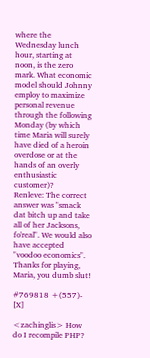where the Wednesday lunch hour, starting at noon, is the zero mark. What economic model should Johnny employ to maximize personal revenue through the following Monday (by which time Maria will surely have died of a heroin overdose or at the hands of an overly enthusiastic customer)?
Renleve: The correct answer was "smack dat bitch up and take all of her Jacksons, fo'real". We would also have accepted "voodoo economics". Thanks for playing, Maria, you dumb slut!

#769818 +(557)- [X]

<zachinglis> How do I recompile PHP?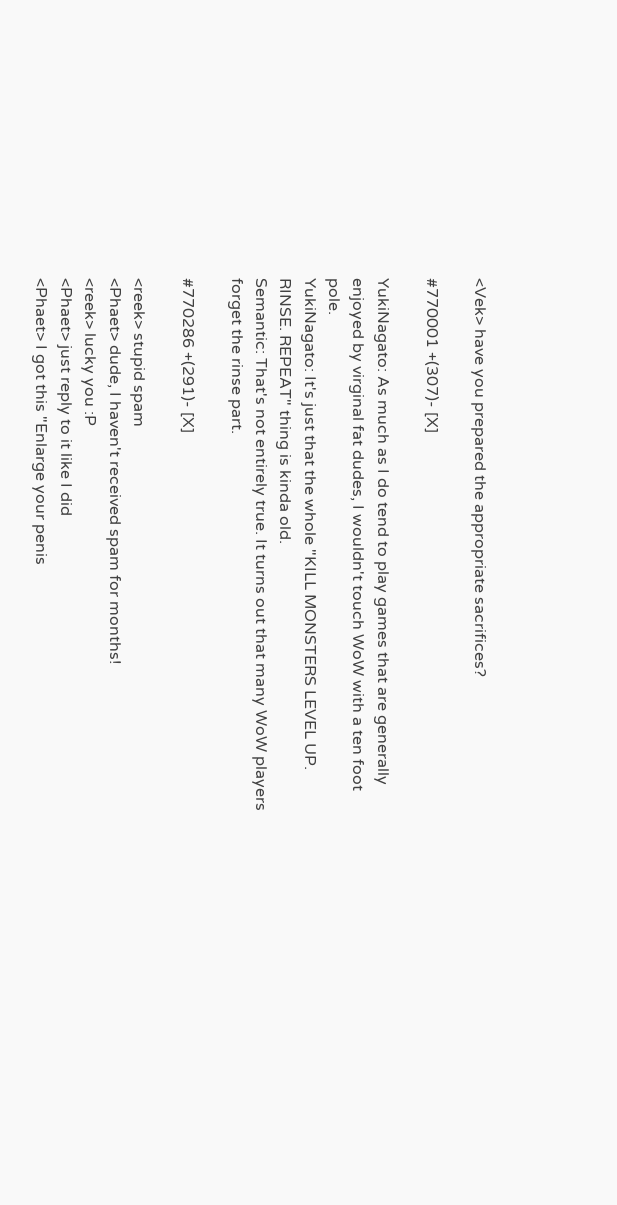<Vek> have you prepared the appropriate sacrifices?

#770001 +(307)- [X]

YukiNagato: As much as I do tend to play games that are generally enjoyed by virginal fat dudes, I wouldn't touch WoW with a ten foot pole.
YukiNagato: It's just that the whole "KILL MONSTERS LEVEL UP. RINSE. REPEAT" thing is kinda old.
Semantic: That's not entirely true. It turns out that many WoW players forget the rinse part.

#770286 +(291)- [X]

<reek> stupid spam
<Phaet> dude, I haven't received spam for months!
<reek> lucky you :P
<Phaet> just reply to it like I did
<Phaet> I got this "Enlarge your penis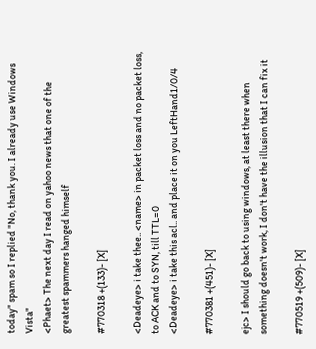today" spam so I replied "No, thank you. I already use Windows Vista"
<Phaet> The next day I read on yahoo news that one of the greatest spammers hanged himself

#770318 +(133)- [X]

<Deadeye> i take thee.. <name> in packet loss and no packet loss, to ACK and to SYN, till TTL=0
<Deadeye> i take this acl.. and place it on you LeftHand1/0/4

#770381 +(451)- [X]

ejc> I should go back to using windows, at least there when something doesn't work, I don't have the illusion that I can fix it

#770519 +(509)- [X]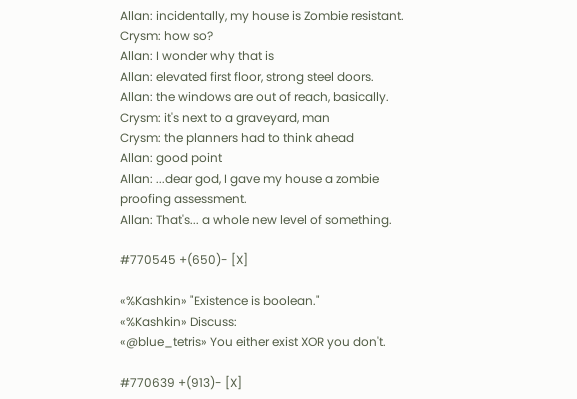Allan: incidentally, my house is Zombie resistant.
Crysm: how so?
Allan: I wonder why that is
Allan: elevated first floor, strong steel doors.
Allan: the windows are out of reach, basically.
Crysm: it's next to a graveyard, man
Crysm: the planners had to think ahead
Allan: good point
Allan: ...dear god, I gave my house a zombie proofing assessment.
Allan: That's... a whole new level of something.

#770545 +(650)- [X]

«%Kashkin» "Existence is boolean."
«%Kashkin» Discuss:
«@blue_tetris» You either exist XOR you don't.

#770639 +(913)- [X]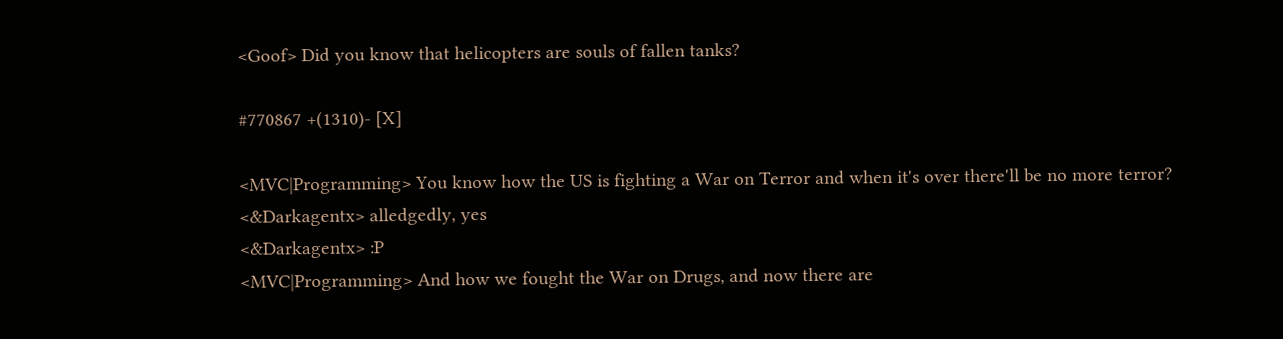<Goof> Did you know that helicopters are souls of fallen tanks?

#770867 +(1310)- [X]

<MVC|Programming> You know how the US is fighting a War on Terror and when it's over there'll be no more terror?
<&Darkagentx> alledgedly, yes
<&Darkagentx> :P
<MVC|Programming> And how we fought the War on Drugs, and now there are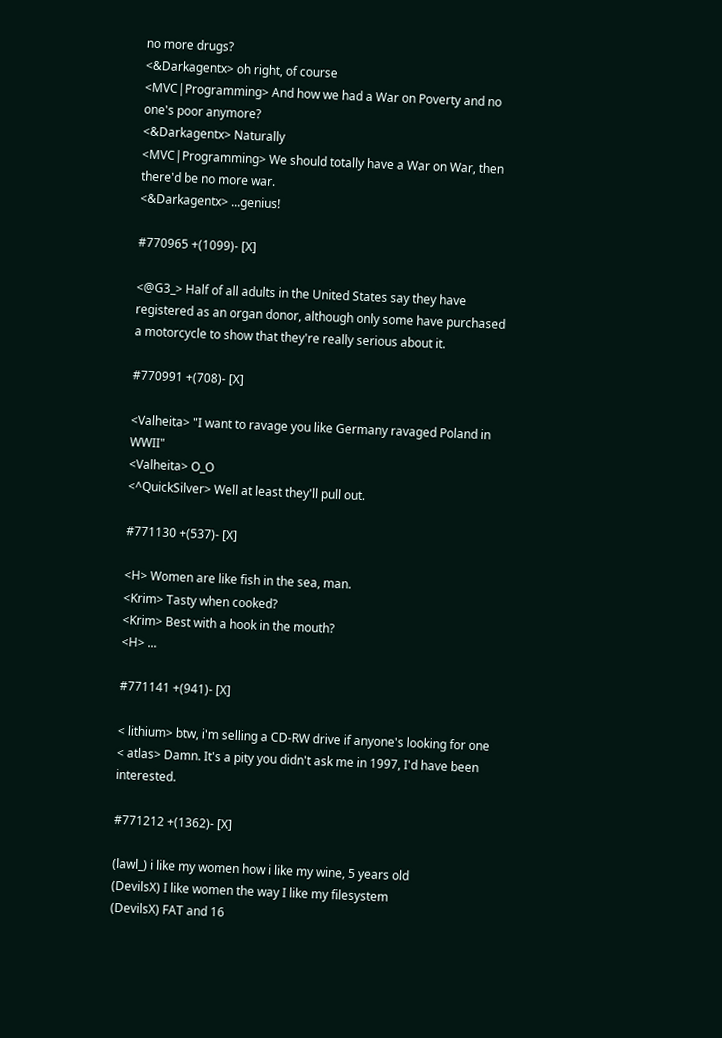no more drugs?
<&Darkagentx> oh right, of course
<MVC|Programming> And how we had a War on Poverty and no one's poor anymore?
<&Darkagentx> Naturally
<MVC|Programming> We should totally have a War on War, then there'd be no more war.
<&Darkagentx> ...genius!

#770965 +(1099)- [X]

<@G3_> Half of all adults in the United States say they have registered as an organ donor, although only some have purchased a motorcycle to show that they're really serious about it.

#770991 +(708)- [X]

<Valheita> "I want to ravage you like Germany ravaged Poland in WWII"
<Valheita> O_O
<^QuickSilver> Well at least they'll pull out.

#771130 +(537)- [X]

<H> Women are like fish in the sea, man.
<Krim> Tasty when cooked?
<Krim> Best with a hook in the mouth?
<H> ...

#771141 +(941)- [X]

< lithium> btw, i'm selling a CD-RW drive if anyone's looking for one
< atlas> Damn. It's a pity you didn't ask me in 1997, I'd have been interested.

#771212 +(1362)- [X]

(lawl_) i like my women how i like my wine, 5 years old
(DevilsX) I like women the way I like my filesystem
(DevilsX) FAT and 16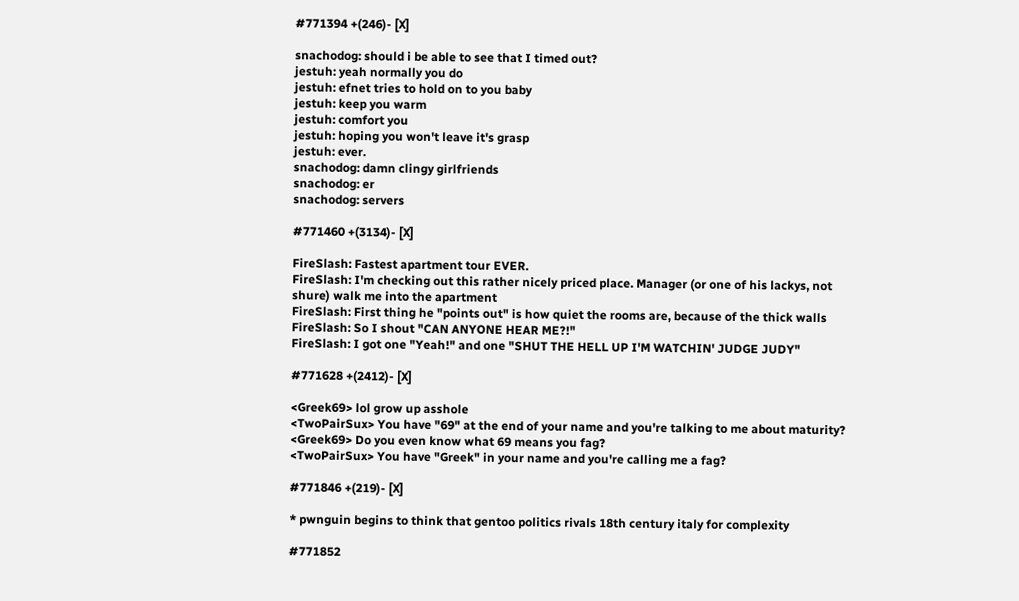#771394 +(246)- [X]

snachodog: should i be able to see that I timed out?
jestuh: yeah normally you do
jestuh: efnet tries to hold on to you baby
jestuh: keep you warm
jestuh: comfort you
jestuh: hoping you won't leave it's grasp
jestuh: ever.
snachodog: damn clingy girlfriends
snachodog: er
snachodog: servers

#771460 +(3134)- [X]

FireSlash: Fastest apartment tour EVER.
FireSlash: I'm checking out this rather nicely priced place. Manager (or one of his lackys, not shure) walk me into the apartment
FireSlash: First thing he "points out" is how quiet the rooms are, because of the thick walls
FireSlash: So I shout "CAN ANYONE HEAR ME?!"
FireSlash: I got one "Yeah!" and one "SHUT THE HELL UP I'M WATCHIN' JUDGE JUDY"

#771628 +(2412)- [X]

<Greek69> lol grow up asshole
<TwoPairSux> You have "69" at the end of your name and you're talking to me about maturity?
<Greek69> Do you even know what 69 means you fag?
<TwoPairSux> You have "Greek" in your name and you're calling me a fag?

#771846 +(219)- [X]

* pwnguin begins to think that gentoo politics rivals 18th century italy for complexity

#771852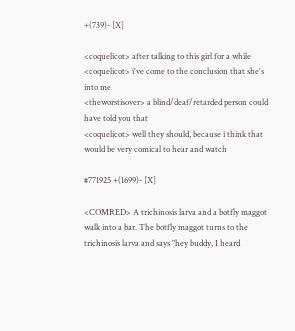+(739)- [X]

<coquelicot> after talking to this girl for a while
<coquelicot> i've come to the conclusion that she's into me
<theworstisover> a blind/deaf/retarded person could have told you that
<coquelicot> well they should, because i think that would be very comical to hear and watch

#771925 +(1699)- [X]

<COMRED> A trichinosis larva and a botfly maggot walk into a bar. The botfly maggot turns to the trichinosis larva and says "hey buddy, I heard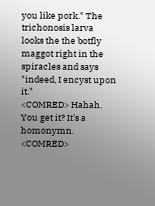you like pork." The trichonosis larva looks the the botfly maggot right in the spiracles and says "indeed, I encyst upon it."
<COMRED> Hahah. You get it? It's a homonymn.
<COMRED>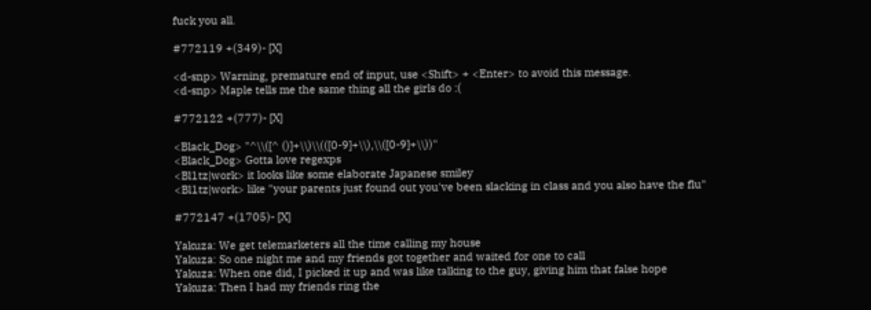fuck you all.

#772119 +(349)- [X]

<d-snp> Warning, premature end of input, use <Shift> + <Enter> to avoid this message.
<d-snp> Maple tells me the same thing all the girls do :(

#772122 +(777)- [X]

<Black_Dog> "^\\([^ ()]+\\)\\(([0-9]+\\),\\([0-9]+\\))"
<Black_Dog> Gotta love regexps
<Bl1tz|work> it looks like some elaborate Japanese smiley
<Bl1tz|work> like "your parents just found out you've been slacking in class and you also have the flu"

#772147 +(1705)- [X]

Yakuza: We get telemarketers all the time calling my house
Yakuza: So one night me and my friends got together and waited for one to call
Yakuza: When one did, I picked it up and was like talking to the guy, giving him that false hope
Yakuza: Then I had my friends ring the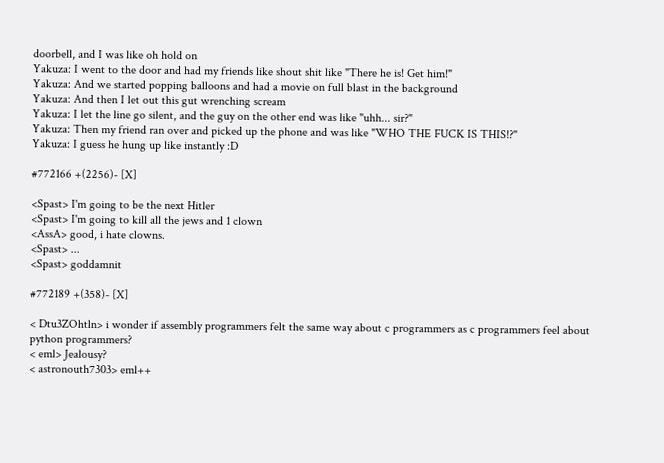doorbell, and I was like oh hold on
Yakuza: I went to the door and had my friends like shout shit like "There he is! Get him!"
Yakuza: And we started popping balloons and had a movie on full blast in the background
Yakuza: And then I let out this gut wrenching scream
Yakuza: I let the line go silent, and the guy on the other end was like "uhh... sir?"
Yakuza: Then my friend ran over and picked up the phone and was like "WHO THE FUCK IS THIS!?"
Yakuza: I guess he hung up like instantly :D

#772166 +(2256)- [X]

<Spast> I'm going to be the next Hitler
<Spast> I'm going to kill all the jews and 1 clown
<AssA> good, i hate clowns.
<Spast> ...
<Spast> goddamnit

#772189 +(358)- [X]

< Dtu3ZOhtln> i wonder if assembly programmers felt the same way about c programmers as c programmers feel about python programmers?
< eml> Jealousy?
< astronouth7303> eml++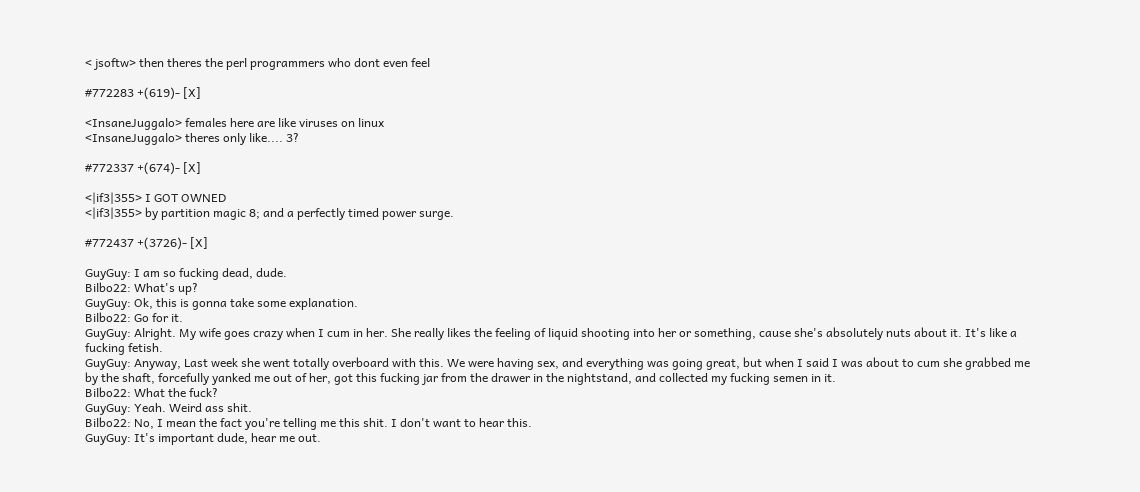< jsoftw> then theres the perl programmers who dont even feel

#772283 +(619)- [X]

<InsaneJuggalo> females here are like viruses on linux
<InsaneJuggalo> theres only like.... 3?

#772337 +(674)- [X]

<|if3|355> I GOT OWNED
<|if3|355> by partition magic 8; and a perfectly timed power surge.

#772437 +(3726)- [X]

GuyGuy: I am so fucking dead, dude.
Bilbo22: What's up?
GuyGuy: Ok, this is gonna take some explanation.
Bilbo22: Go for it.
GuyGuy: Alright. My wife goes crazy when I cum in her. She really likes the feeling of liquid shooting into her or something, cause she's absolutely nuts about it. It's like a fucking fetish.
GuyGuy: Anyway, Last week she went totally overboard with this. We were having sex, and everything was going great, but when I said I was about to cum she grabbed me by the shaft, forcefully yanked me out of her, got this fucking jar from the drawer in the nightstand, and collected my fucking semen in it.
Bilbo22: What the fuck?
GuyGuy: Yeah. Weird ass shit.
Bilbo22: No, I mean the fact you're telling me this shit. I don't want to hear this.
GuyGuy: It's important dude, hear me out.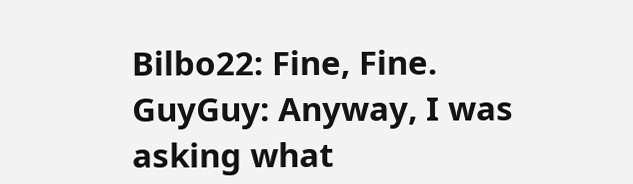Bilbo22: Fine, Fine.
GuyGuy: Anyway, I was asking what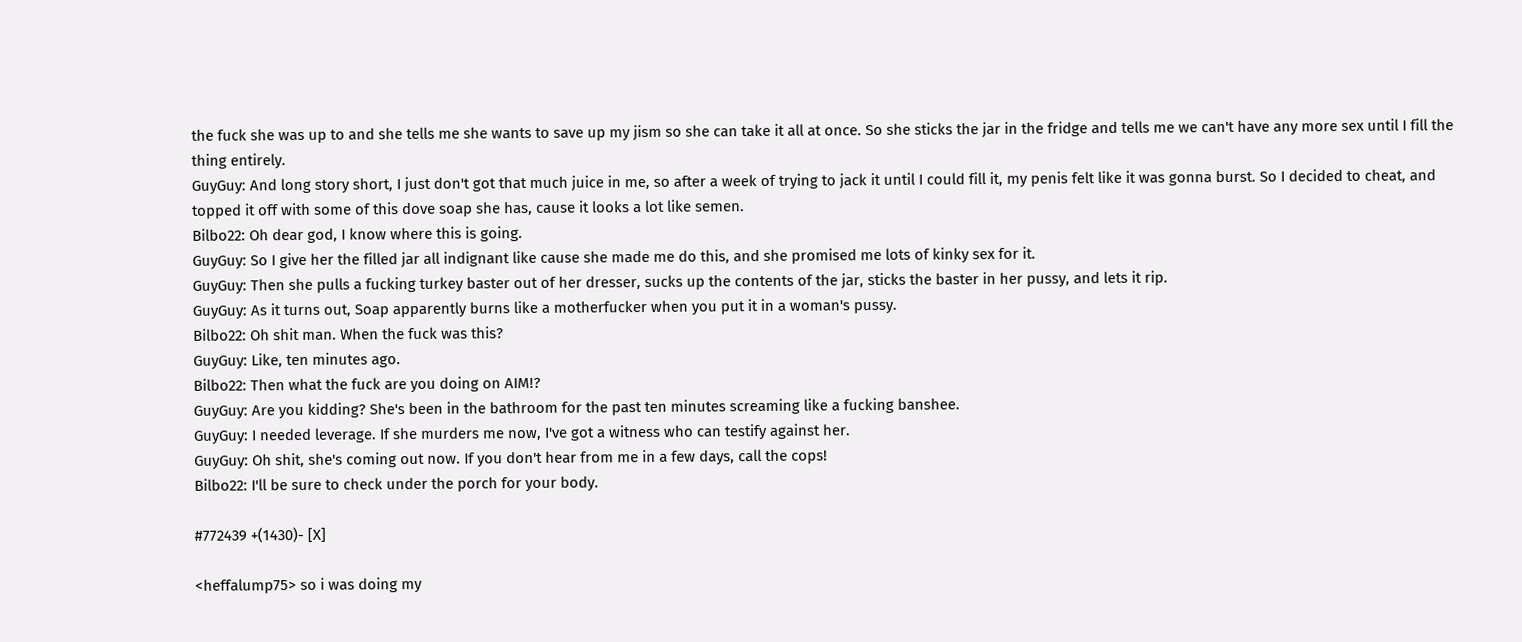the fuck she was up to and she tells me she wants to save up my jism so she can take it all at once. So she sticks the jar in the fridge and tells me we can't have any more sex until I fill the thing entirely.
GuyGuy: And long story short, I just don't got that much juice in me, so after a week of trying to jack it until I could fill it, my penis felt like it was gonna burst. So I decided to cheat, and topped it off with some of this dove soap she has, cause it looks a lot like semen.
Bilbo22: Oh dear god, I know where this is going.
GuyGuy: So I give her the filled jar all indignant like cause she made me do this, and she promised me lots of kinky sex for it.
GuyGuy: Then she pulls a fucking turkey baster out of her dresser, sucks up the contents of the jar, sticks the baster in her pussy, and lets it rip.
GuyGuy: As it turns out, Soap apparently burns like a motherfucker when you put it in a woman's pussy.
Bilbo22: Oh shit man. When the fuck was this?
GuyGuy: Like, ten minutes ago.
Bilbo22: Then what the fuck are you doing on AIM!?
GuyGuy: Are you kidding? She's been in the bathroom for the past ten minutes screaming like a fucking banshee.
GuyGuy: I needed leverage. If she murders me now, I've got a witness who can testify against her.
GuyGuy: Oh shit, she's coming out now. If you don't hear from me in a few days, call the cops!
Bilbo22: I'll be sure to check under the porch for your body.

#772439 +(1430)- [X]

<heffalump75> so i was doing my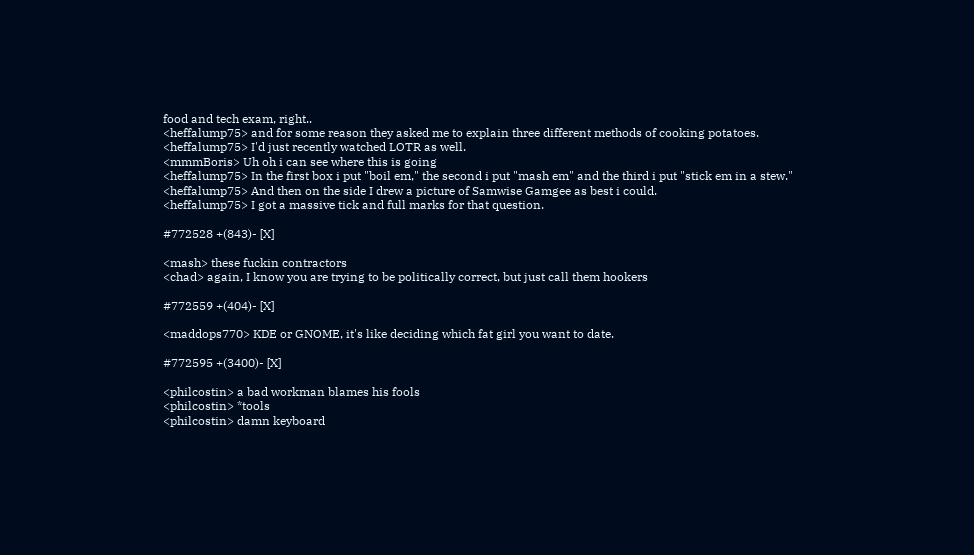food and tech exam, right..
<heffalump75> and for some reason they asked me to explain three different methods of cooking potatoes.
<heffalump75> I'd just recently watched LOTR as well.
<mmmBoris> Uh oh i can see where this is going
<heffalump75> In the first box i put "boil em," the second i put "mash em" and the third i put "stick em in a stew."
<heffalump75> And then on the side I drew a picture of Samwise Gamgee as best i could.
<heffalump75> I got a massive tick and full marks for that question.

#772528 +(843)- [X]

<mash> these fuckin contractors
<chad> again, I know you are trying to be politically correct, but just call them hookers

#772559 +(404)- [X]

<maddops770> KDE or GNOME, it's like deciding which fat girl you want to date.

#772595 +(3400)- [X]

<philcostin> a bad workman blames his fools
<philcostin> *tools
<philcostin> damn keyboard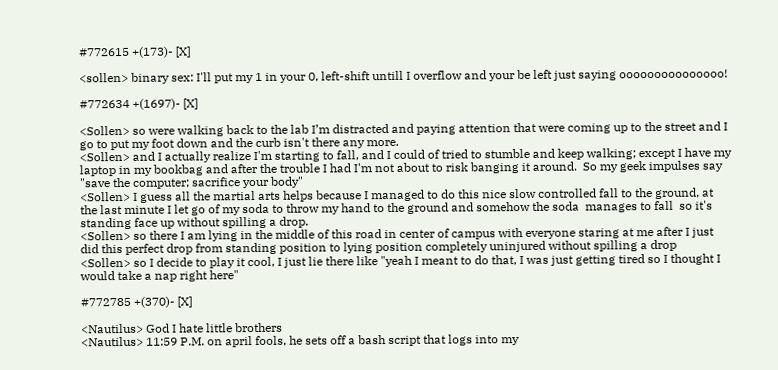#772615 +(173)- [X]

<sollen> binary sex: I'll put my 1 in your 0, left-shift untill I overflow and your be left just saying ooooooooooooooo!

#772634 +(1697)- [X]

<Sollen> so were walking back to the lab I’m distracted and paying attention that were coming up to the street and I go to put my foot down and the curb isn't there any more.
<Sollen> and I actually realize I'm starting to fall, and I could of tried to stumble and keep walking; except I have my laptop in my bookbag and after the trouble I had I'm not about to risk banging it around.  So my geek impulses say "save the computer; sacrifice your body"
<Sollen> I guess all the martial arts helps because I managed to do this nice slow controlled fall to the ground, at the last minute I let go of my soda to throw my hand to the ground and somehow the soda  manages to fall  so it's standing face up without spilling a drop.
<Sollen> so there I am lying in the middle of this road in center of campus with everyone staring at me after I just did this perfect drop from standing position to lying position completely uninjured without spilling a drop
<Sollen> so I decide to play it cool, I just lie there like "yeah I meant to do that, I was just getting tired so I thought I would take a nap right here"

#772785 +(370)- [X]

<Nautilus> God I hate little brothers
<Nautilus> 11:59 P.M. on april fools, he sets off a bash script that logs into my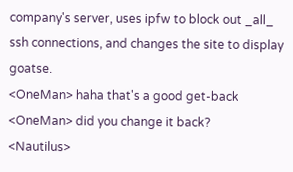company's server, uses ipfw to block out _all_ ssh connections, and changes the site to display goatse.
<OneMan> haha that's a good get-back
<OneMan> did you change it back?
<Nautilus>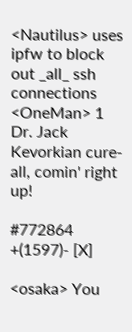<Nautilus> uses ipfw to block out _all_ ssh connections
<OneMan> 1 Dr. Jack Kevorkian cure-all, comin' right up!

#772864 +(1597)- [X]

<osaka> You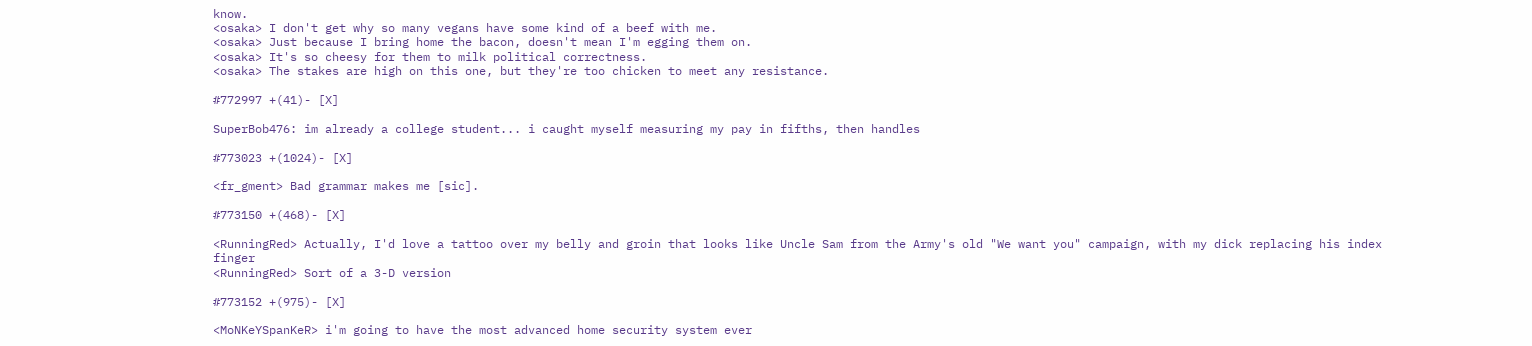know.
<osaka> I don't get why so many vegans have some kind of a beef with me.
<osaka> Just because I bring home the bacon, doesn't mean I'm egging them on.
<osaka> It's so cheesy for them to milk political correctness.
<osaka> The stakes are high on this one, but they're too chicken to meet any resistance.

#772997 +(41)- [X]

SuperBob476: im already a college student... i caught myself measuring my pay in fifths, then handles

#773023 +(1024)- [X]

<fr_gment> Bad grammar makes me [sic].

#773150 +(468)- [X]

<RunningRed> Actually, I'd love a tattoo over my belly and groin that looks like Uncle Sam from the Army's old "We want you" campaign, with my dick replacing his index finger
<RunningRed> Sort of a 3-D version

#773152 +(975)- [X]

<MoNKeYSpanKeR> i'm going to have the most advanced home security system ever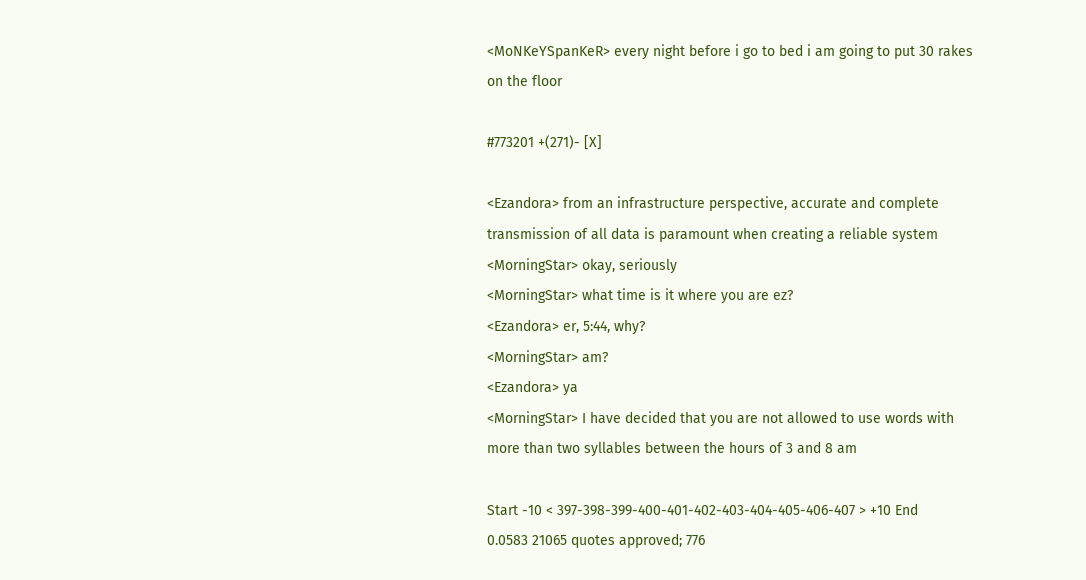<MoNKeYSpanKeR> every night before i go to bed i am going to put 30 rakes on the floor

#773201 +(271)- [X]

<Ezandora> from an infrastructure perspective, accurate and complete transmission of all data is paramount when creating a reliable system
<MorningStar> okay, seriously
<MorningStar> what time is it where you are ez?
<Ezandora> er, 5:44, why?
<MorningStar> am?
<Ezandora> ya
<MorningStar> I have decided that you are not allowed to use words with more than two syllables between the hours of 3 and 8 am

Start -10 < 397-398-399-400-401-402-403-404-405-406-407 > +10 End
0.0583 21065 quotes approved; 776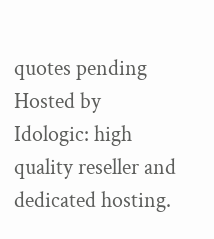quotes pending
Hosted by Idologic: high quality reseller and dedicated hosting.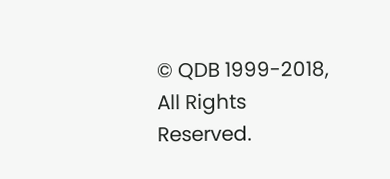© QDB 1999-2018, All Rights Reserved.